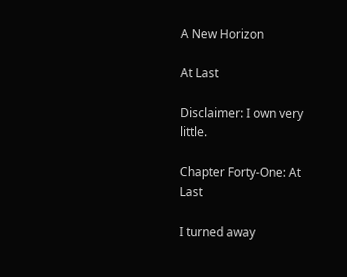A New Horizon

At Last

Disclaimer: I own very little.

Chapter Forty-One: At Last

I turned away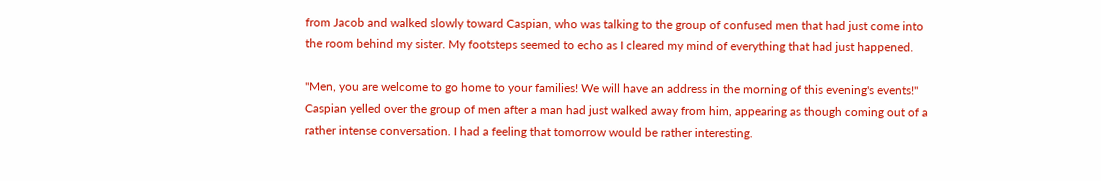from Jacob and walked slowly toward Caspian, who was talking to the group of confused men that had just come into the room behind my sister. My footsteps seemed to echo as I cleared my mind of everything that had just happened.

"Men, you are welcome to go home to your families! We will have an address in the morning of this evening's events!" Caspian yelled over the group of men after a man had just walked away from him, appearing as though coming out of a rather intense conversation. I had a feeling that tomorrow would be rather interesting.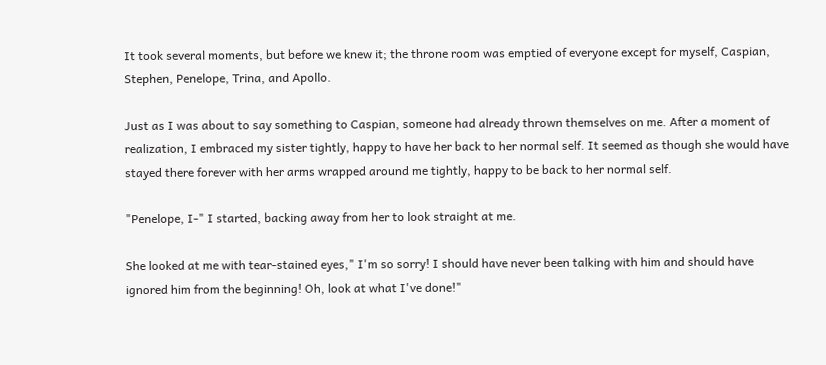It took several moments, but before we knew it; the throne room was emptied of everyone except for myself, Caspian, Stephen, Penelope, Trina, and Apollo.

Just as I was about to say something to Caspian, someone had already thrown themselves on me. After a moment of realization, I embraced my sister tightly, happy to have her back to her normal self. It seemed as though she would have stayed there forever with her arms wrapped around me tightly, happy to be back to her normal self.

"Penelope, I-" I started, backing away from her to look straight at me.

She looked at me with tear-stained eyes," I'm so sorry! I should have never been talking with him and should have ignored him from the beginning! Oh, look at what I've done!"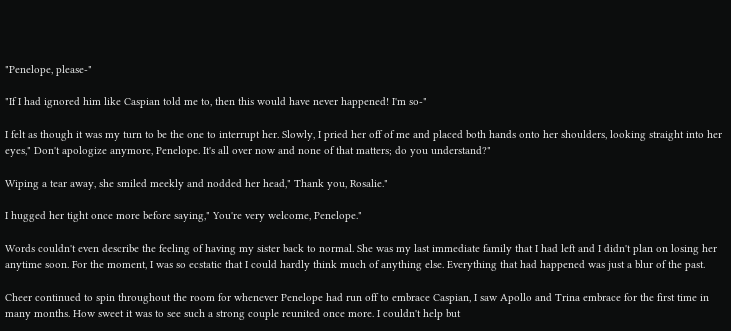"Penelope, please-"

"If I had ignored him like Caspian told me to, then this would have never happened! I'm so-"

I felt as though it was my turn to be the one to interrupt her. Slowly, I pried her off of me and placed both hands onto her shoulders, looking straight into her eyes," Don't apologize anymore, Penelope. It's all over now and none of that matters; do you understand?"

Wiping a tear away, she smiled meekly and nodded her head," Thank you, Rosalie."

I hugged her tight once more before saying," You're very welcome, Penelope."

Words couldn't even describe the feeling of having my sister back to normal. She was my last immediate family that I had left and I didn't plan on losing her anytime soon. For the moment, I was so ecstatic that I could hardly think much of anything else. Everything that had happened was just a blur of the past.

Cheer continued to spin throughout the room for whenever Penelope had run off to embrace Caspian, I saw Apollo and Trina embrace for the first time in many months. How sweet it was to see such a strong couple reunited once more. I couldn't help but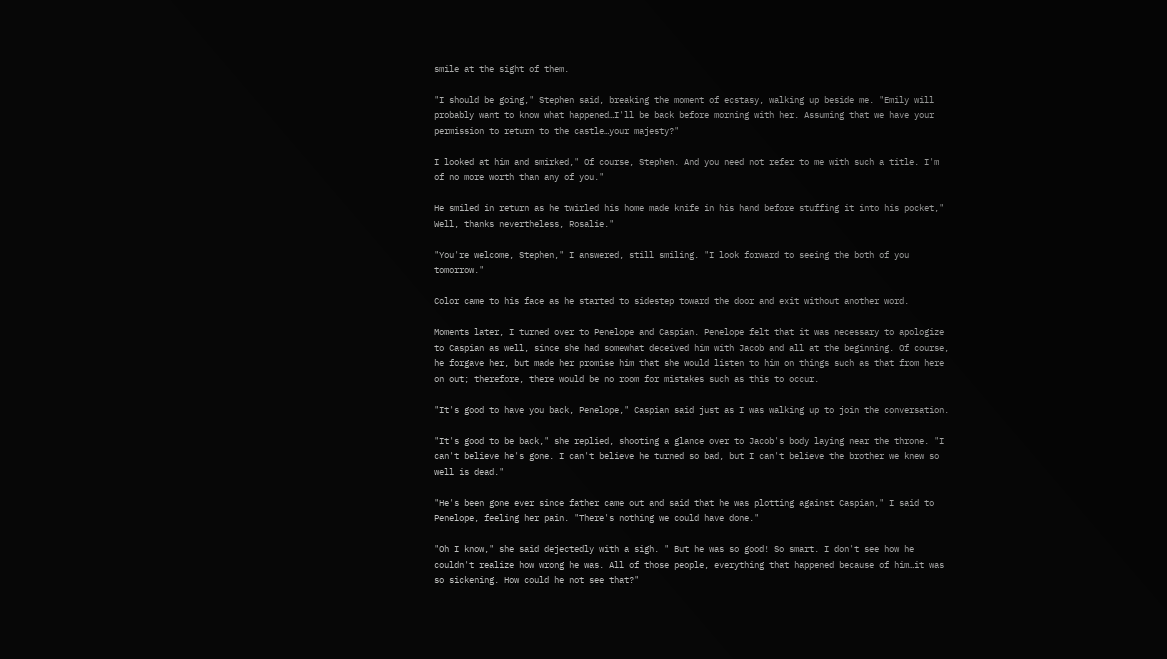smile at the sight of them.

"I should be going," Stephen said, breaking the moment of ecstasy, walking up beside me. "Emily will probably want to know what happened…I'll be back before morning with her. Assuming that we have your permission to return to the castle…your majesty?"

I looked at him and smirked," Of course, Stephen. And you need not refer to me with such a title. I'm of no more worth than any of you."

He smiled in return as he twirled his home made knife in his hand before stuffing it into his pocket," Well, thanks nevertheless, Rosalie."

"You're welcome, Stephen," I answered, still smiling. "I look forward to seeing the both of you tomorrow."

Color came to his face as he started to sidestep toward the door and exit without another word.

Moments later, I turned over to Penelope and Caspian. Penelope felt that it was necessary to apologize to Caspian as well, since she had somewhat deceived him with Jacob and all at the beginning. Of course, he forgave her, but made her promise him that she would listen to him on things such as that from here on out; therefore, there would be no room for mistakes such as this to occur.

"It's good to have you back, Penelope," Caspian said just as I was walking up to join the conversation.

"It's good to be back," she replied, shooting a glance over to Jacob's body laying near the throne. "I can't believe he's gone. I can't believe he turned so bad, but I can't believe the brother we knew so well is dead."

"He's been gone ever since father came out and said that he was plotting against Caspian," I said to Penelope, feeling her pain. "There's nothing we could have done."

"Oh I know," she said dejectedly with a sigh. " But he was so good! So smart. I don't see how he couldn't realize how wrong he was. All of those people, everything that happened because of him…it was so sickening. How could he not see that?"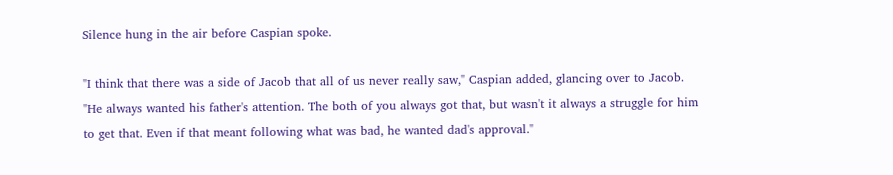Silence hung in the air before Caspian spoke.

"I think that there was a side of Jacob that all of us never really saw," Caspian added, glancing over to Jacob. "He always wanted his father's attention. The both of you always got that, but wasn't it always a struggle for him to get that. Even if that meant following what was bad, he wanted dad's approval."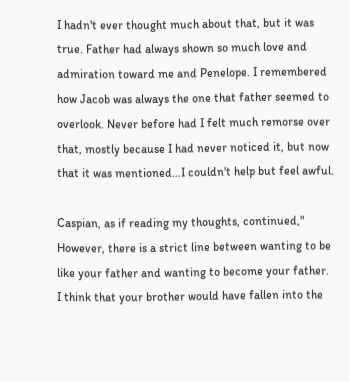I hadn't ever thought much about that, but it was true. Father had always shown so much love and admiration toward me and Penelope. I remembered how Jacob was always the one that father seemed to overlook. Never before had I felt much remorse over that, mostly because I had never noticed it, but now that it was mentioned…I couldn't help but feel awful.

Caspian, as if reading my thoughts, continued," However, there is a strict line between wanting to be like your father and wanting to become your father. I think that your brother would have fallen into the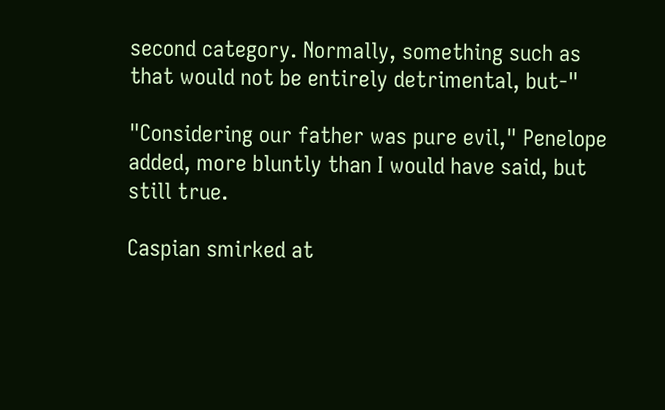second category. Normally, something such as that would not be entirely detrimental, but-"

"Considering our father was pure evil," Penelope added, more bluntly than I would have said, but still true.

Caspian smirked at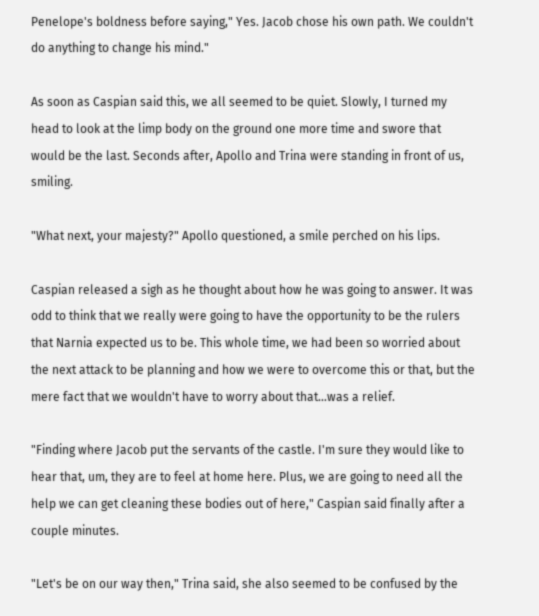Penelope's boldness before saying," Yes. Jacob chose his own path. We couldn't do anything to change his mind."

As soon as Caspian said this, we all seemed to be quiet. Slowly, I turned my head to look at the limp body on the ground one more time and swore that would be the last. Seconds after, Apollo and Trina were standing in front of us, smiling.

"What next, your majesty?" Apollo questioned, a smile perched on his lips.

Caspian released a sigh as he thought about how he was going to answer. It was odd to think that we really were going to have the opportunity to be the rulers that Narnia expected us to be. This whole time, we had been so worried about the next attack to be planning and how we were to overcome this or that, but the mere fact that we wouldn't have to worry about that…was a relief.

"Finding where Jacob put the servants of the castle. I'm sure they would like to hear that, um, they are to feel at home here. Plus, we are going to need all the help we can get cleaning these bodies out of here," Caspian said finally after a couple minutes.

"Let's be on our way then," Trina said, she also seemed to be confused by the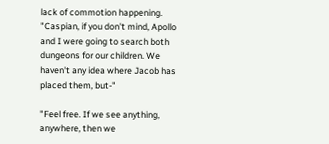lack of commotion happening. "Caspian, if you don't mind, Apollo and I were going to search both dungeons for our children. We haven't any idea where Jacob has placed them, but-"

"Feel free. If we see anything, anywhere, then we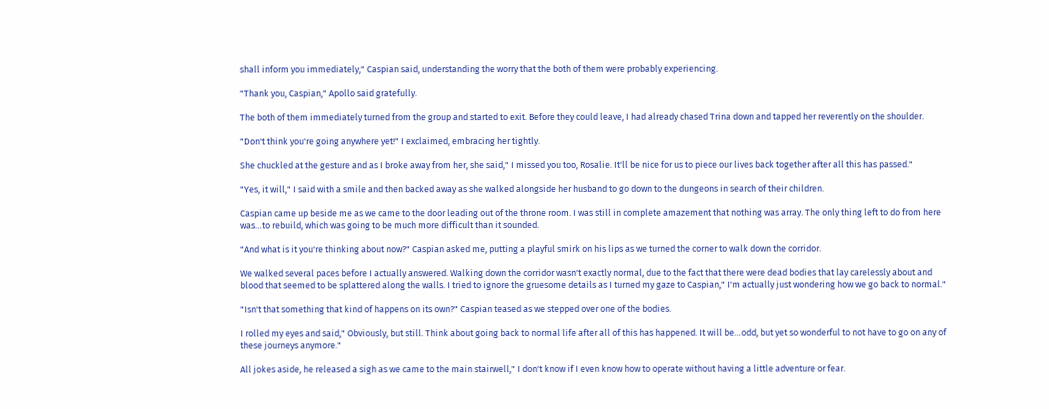shall inform you immediately," Caspian said, understanding the worry that the both of them were probably experiencing.

"Thank you, Caspian," Apollo said gratefully.

The both of them immediately turned from the group and started to exit. Before they could leave, I had already chased Trina down and tapped her reverently on the shoulder.

"Don't think you're going anywhere yet!" I exclaimed, embracing her tightly.

She chuckled at the gesture and as I broke away from her, she said," I missed you too, Rosalie. It'll be nice for us to piece our lives back together after all this has passed."

"Yes, it will," I said with a smile and then backed away as she walked alongside her husband to go down to the dungeons in search of their children.

Caspian came up beside me as we came to the door leading out of the throne room. I was still in complete amazement that nothing was array. The only thing left to do from here was…to rebuild, which was going to be much more difficult than it sounded.

"And what is it you're thinking about now?" Caspian asked me, putting a playful smirk on his lips as we turned the corner to walk down the corridor.

We walked several paces before I actually answered. Walking down the corridor wasn't exactly normal, due to the fact that there were dead bodies that lay carelessly about and blood that seemed to be splattered along the walls. I tried to ignore the gruesome details as I turned my gaze to Caspian," I'm actually just wondering how we go back to normal."

"Isn't that something that kind of happens on its own?" Caspian teased as we stepped over one of the bodies.

I rolled my eyes and said," Obviously, but still. Think about going back to normal life after all of this has happened. It will be…odd, but yet so wonderful to not have to go on any of these journeys anymore."

All jokes aside, he released a sigh as we came to the main stairwell," I don't know if I even know how to operate without having a little adventure or fear.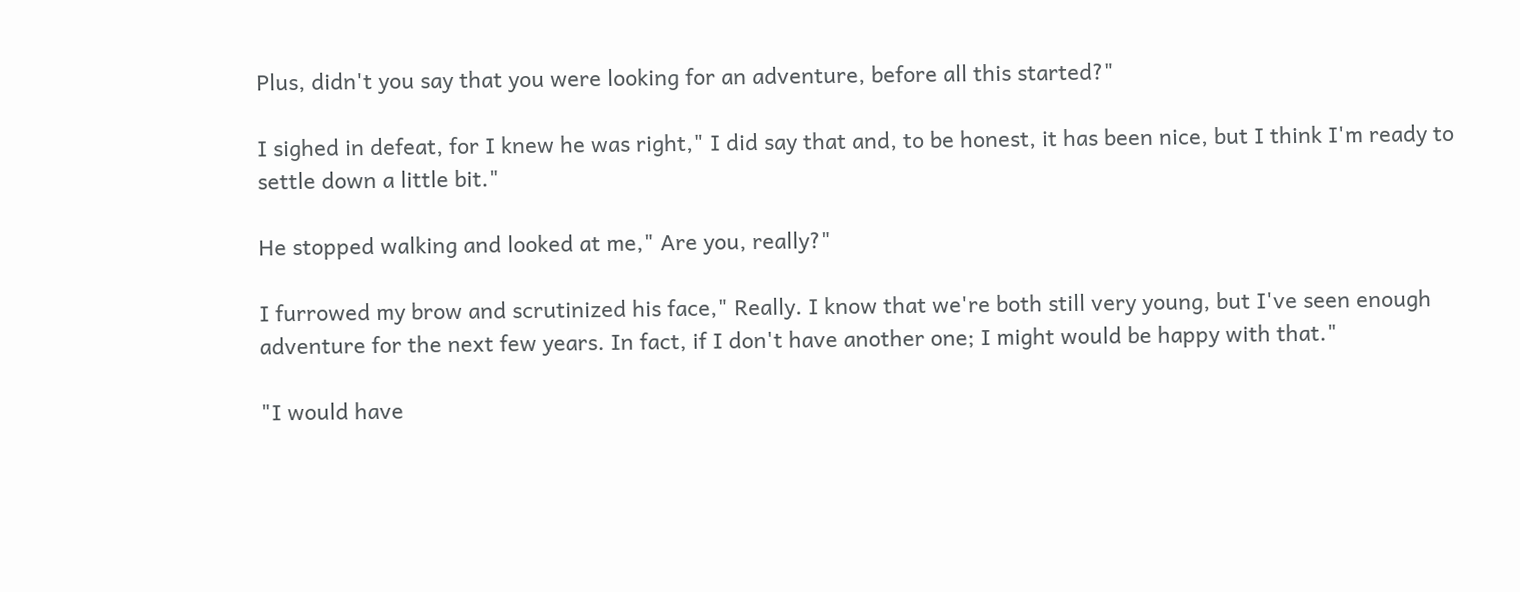Plus, didn't you say that you were looking for an adventure, before all this started?"

I sighed in defeat, for I knew he was right," I did say that and, to be honest, it has been nice, but I think I'm ready to settle down a little bit."

He stopped walking and looked at me," Are you, really?"

I furrowed my brow and scrutinized his face," Really. I know that we're both still very young, but I've seen enough adventure for the next few years. In fact, if I don't have another one; I might would be happy with that."

"I would have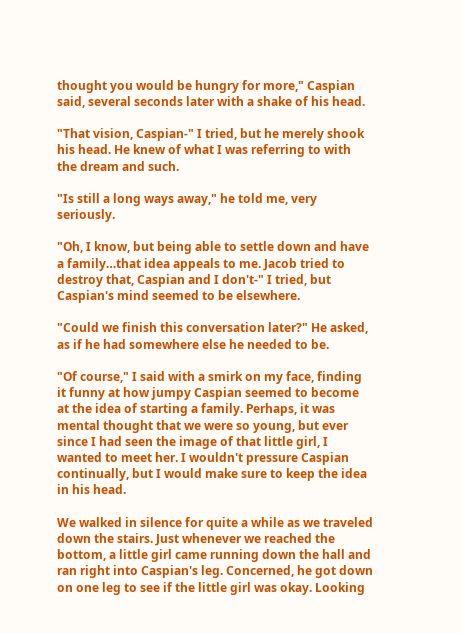thought you would be hungry for more," Caspian said, several seconds later with a shake of his head.

"That vision, Caspian-" I tried, but he merely shook his head. He knew of what I was referring to with the dream and such.

"Is still a long ways away," he told me, very seriously.

"Oh, I know, but being able to settle down and have a family…that idea appeals to me. Jacob tried to destroy that, Caspian and I don't-" I tried, but Caspian's mind seemed to be elsewhere.

"Could we finish this conversation later?" He asked, as if he had somewhere else he needed to be.

"Of course," I said with a smirk on my face, finding it funny at how jumpy Caspian seemed to become at the idea of starting a family. Perhaps, it was mental thought that we were so young, but ever since I had seen the image of that little girl, I wanted to meet her. I wouldn't pressure Caspian continually, but I would make sure to keep the idea in his head.

We walked in silence for quite a while as we traveled down the stairs. Just whenever we reached the bottom, a little girl came running down the hall and ran right into Caspian's leg. Concerned, he got down on one leg to see if the little girl was okay. Looking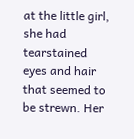at the little girl, she had tearstained eyes and hair that seemed to be strewn. Her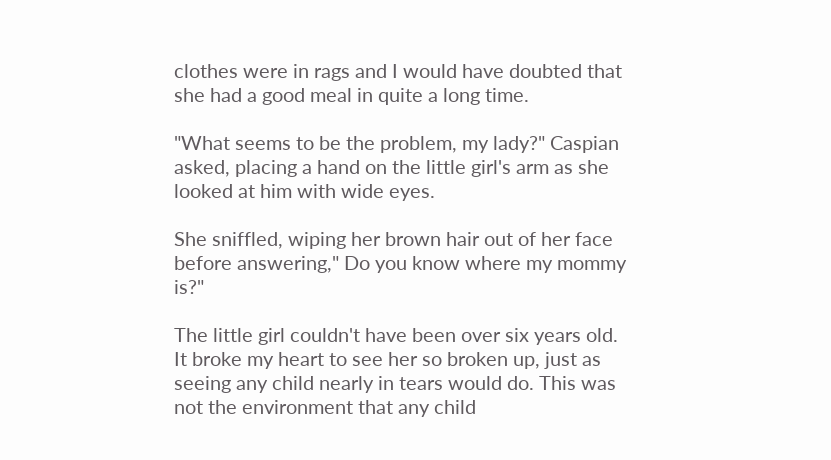clothes were in rags and I would have doubted that she had a good meal in quite a long time.

"What seems to be the problem, my lady?" Caspian asked, placing a hand on the little girl's arm as she looked at him with wide eyes.

She sniffled, wiping her brown hair out of her face before answering," Do you know where my mommy is?"

The little girl couldn't have been over six years old. It broke my heart to see her so broken up, just as seeing any child nearly in tears would do. This was not the environment that any child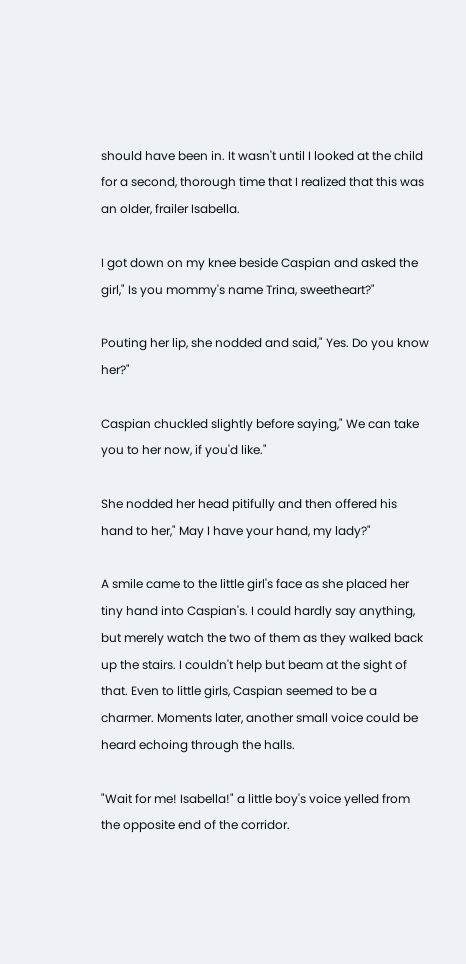should have been in. It wasn't until I looked at the child for a second, thorough time that I realized that this was an older, frailer Isabella.

I got down on my knee beside Caspian and asked the girl," Is you mommy's name Trina, sweetheart?"

Pouting her lip, she nodded and said," Yes. Do you know her?"

Caspian chuckled slightly before saying," We can take you to her now, if you'd like."

She nodded her head pitifully and then offered his hand to her," May I have your hand, my lady?"

A smile came to the little girl's face as she placed her tiny hand into Caspian's. I could hardly say anything, but merely watch the two of them as they walked back up the stairs. I couldn't help but beam at the sight of that. Even to little girls, Caspian seemed to be a charmer. Moments later, another small voice could be heard echoing through the halls.

"Wait for me! Isabella!" a little boy's voice yelled from the opposite end of the corridor.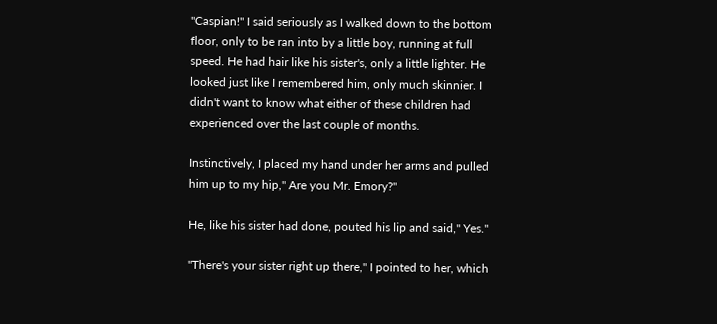"Caspian!" I said seriously as I walked down to the bottom floor, only to be ran into by a little boy, running at full speed. He had hair like his sister's, only a little lighter. He looked just like I remembered him, only much skinnier. I didn't want to know what either of these children had experienced over the last couple of months.

Instinctively, I placed my hand under her arms and pulled him up to my hip," Are you Mr. Emory?"

He, like his sister had done, pouted his lip and said," Yes."

"There's your sister right up there," I pointed to her, which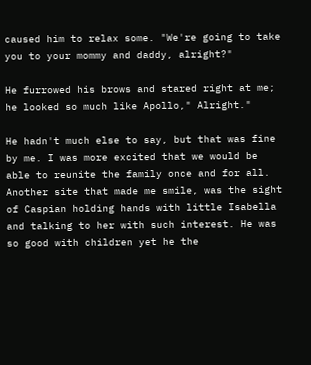caused him to relax some. "We're going to take you to your mommy and daddy, alright?"

He furrowed his brows and stared right at me; he looked so much like Apollo," Alright."

He hadn't much else to say, but that was fine by me. I was more excited that we would be able to reunite the family once and for all. Another site that made me smile, was the sight of Caspian holding hands with little Isabella and talking to her with such interest. He was so good with children yet he the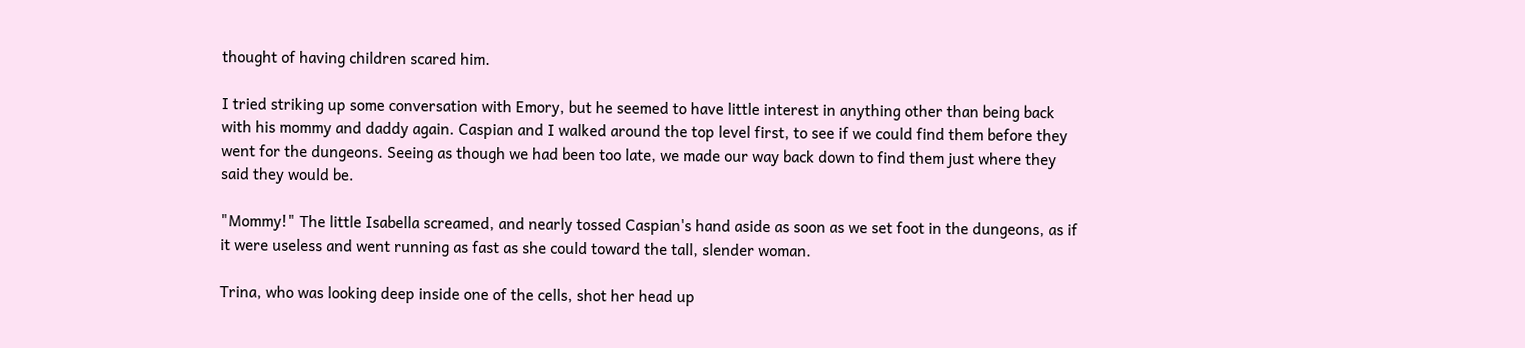thought of having children scared him.

I tried striking up some conversation with Emory, but he seemed to have little interest in anything other than being back with his mommy and daddy again. Caspian and I walked around the top level first, to see if we could find them before they went for the dungeons. Seeing as though we had been too late, we made our way back down to find them just where they said they would be.

"Mommy!" The little Isabella screamed, and nearly tossed Caspian's hand aside as soon as we set foot in the dungeons, as if it were useless and went running as fast as she could toward the tall, slender woman.

Trina, who was looking deep inside one of the cells, shot her head up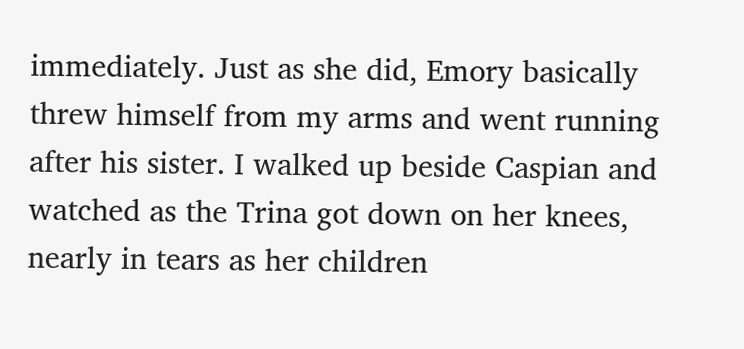immediately. Just as she did, Emory basically threw himself from my arms and went running after his sister. I walked up beside Caspian and watched as the Trina got down on her knees, nearly in tears as her children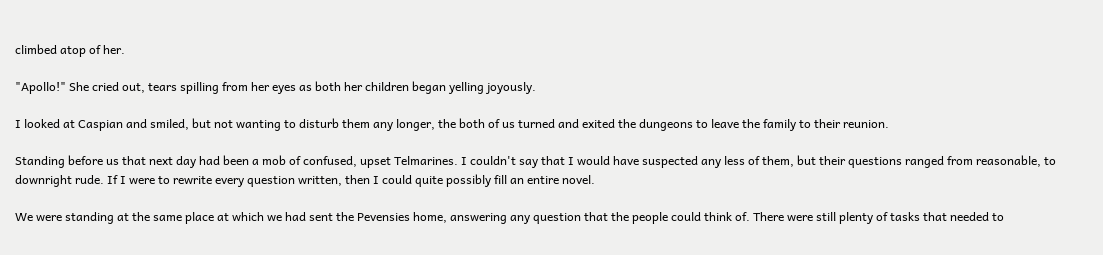climbed atop of her.

"Apollo!" She cried out, tears spilling from her eyes as both her children began yelling joyously.

I looked at Caspian and smiled, but not wanting to disturb them any longer, the both of us turned and exited the dungeons to leave the family to their reunion.

Standing before us that next day had been a mob of confused, upset Telmarines. I couldn't say that I would have suspected any less of them, but their questions ranged from reasonable, to downright rude. If I were to rewrite every question written, then I could quite possibly fill an entire novel.

We were standing at the same place at which we had sent the Pevensies home, answering any question that the people could think of. There were still plenty of tasks that needed to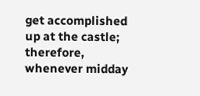get accomplished up at the castle; therefore, whenever midday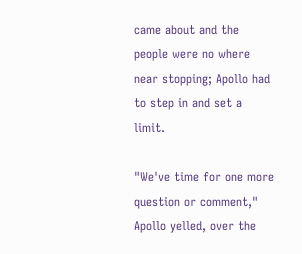came about and the people were no where near stopping; Apollo had to step in and set a limit.

"We've time for one more question or comment," Apollo yelled, over the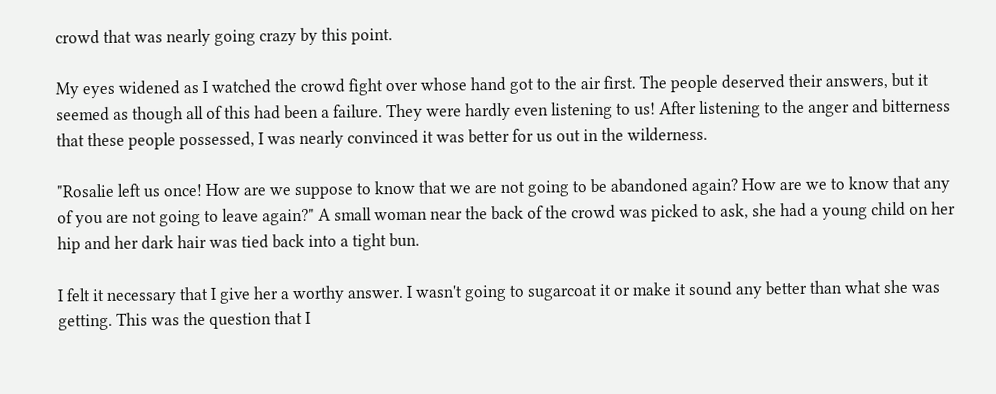crowd that was nearly going crazy by this point.

My eyes widened as I watched the crowd fight over whose hand got to the air first. The people deserved their answers, but it seemed as though all of this had been a failure. They were hardly even listening to us! After listening to the anger and bitterness that these people possessed, I was nearly convinced it was better for us out in the wilderness.

"Rosalie left us once! How are we suppose to know that we are not going to be abandoned again? How are we to know that any of you are not going to leave again?" A small woman near the back of the crowd was picked to ask, she had a young child on her hip and her dark hair was tied back into a tight bun.

I felt it necessary that I give her a worthy answer. I wasn't going to sugarcoat it or make it sound any better than what she was getting. This was the question that I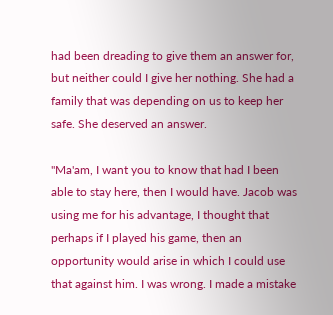had been dreading to give them an answer for, but neither could I give her nothing. She had a family that was depending on us to keep her safe. She deserved an answer.

"Ma'am, I want you to know that had I been able to stay here, then I would have. Jacob was using me for his advantage, I thought that perhaps if I played his game, then an opportunity would arise in which I could use that against him. I was wrong. I made a mistake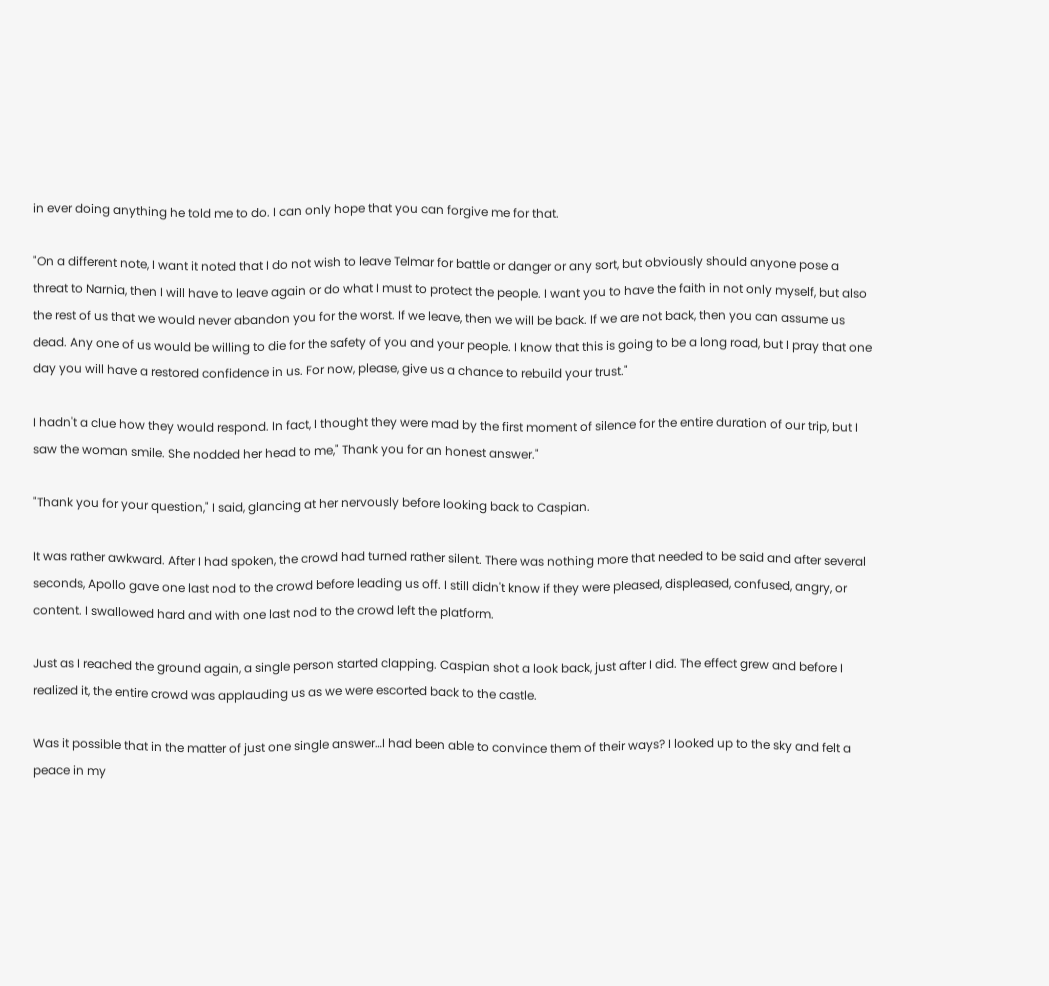in ever doing anything he told me to do. I can only hope that you can forgive me for that.

"On a different note, I want it noted that I do not wish to leave Telmar for battle or danger or any sort, but obviously should anyone pose a threat to Narnia, then I will have to leave again or do what I must to protect the people. I want you to have the faith in not only myself, but also the rest of us that we would never abandon you for the worst. If we leave, then we will be back. If we are not back, then you can assume us dead. Any one of us would be willing to die for the safety of you and your people. I know that this is going to be a long road, but I pray that one day you will have a restored confidence in us. For now, please, give us a chance to rebuild your trust."

I hadn't a clue how they would respond. In fact, I thought they were mad by the first moment of silence for the entire duration of our trip, but I saw the woman smile. She nodded her head to me," Thank you for an honest answer."

"Thank you for your question," I said, glancing at her nervously before looking back to Caspian.

It was rather awkward. After I had spoken, the crowd had turned rather silent. There was nothing more that needed to be said and after several seconds, Apollo gave one last nod to the crowd before leading us off. I still didn't know if they were pleased, displeased, confused, angry, or content. I swallowed hard and with one last nod to the crowd left the platform.

Just as I reached the ground again, a single person started clapping. Caspian shot a look back, just after I did. The effect grew and before I realized it, the entire crowd was applauding us as we were escorted back to the castle.

Was it possible that in the matter of just one single answer…I had been able to convince them of their ways? I looked up to the sky and felt a peace in my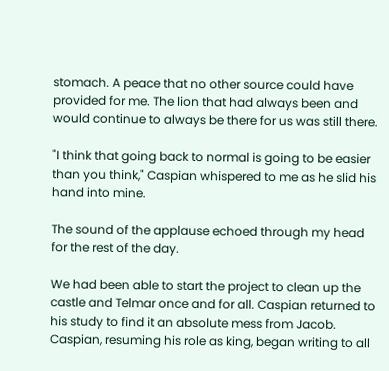stomach. A peace that no other source could have provided for me. The lion that had always been and would continue to always be there for us was still there.

"I think that going back to normal is going to be easier than you think," Caspian whispered to me as he slid his hand into mine.

The sound of the applause echoed through my head for the rest of the day.

We had been able to start the project to clean up the castle and Telmar once and for all. Caspian returned to his study to find it an absolute mess from Jacob. Caspian, resuming his role as king, began writing to all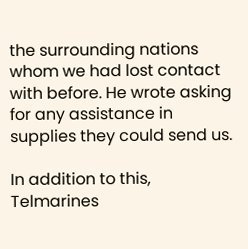the surrounding nations whom we had lost contact with before. He wrote asking for any assistance in supplies they could send us.

In addition to this, Telmarines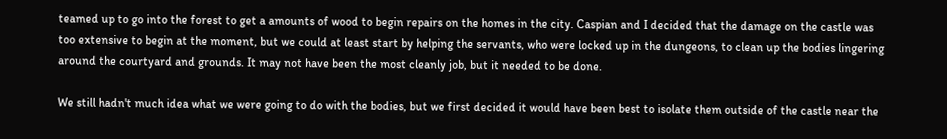teamed up to go into the forest to get a amounts of wood to begin repairs on the homes in the city. Caspian and I decided that the damage on the castle was too extensive to begin at the moment, but we could at least start by helping the servants, who were locked up in the dungeons, to clean up the bodies lingering around the courtyard and grounds. It may not have been the most cleanly job, but it needed to be done.

We still hadn't much idea what we were going to do with the bodies, but we first decided it would have been best to isolate them outside of the castle near the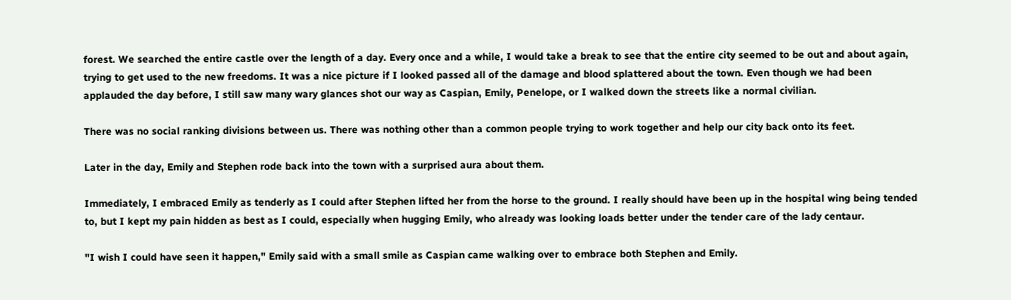forest. We searched the entire castle over the length of a day. Every once and a while, I would take a break to see that the entire city seemed to be out and about again, trying to get used to the new freedoms. It was a nice picture if I looked passed all of the damage and blood splattered about the town. Even though we had been applauded the day before, I still saw many wary glances shot our way as Caspian, Emily, Penelope, or I walked down the streets like a normal civilian.

There was no social ranking divisions between us. There was nothing other than a common people trying to work together and help our city back onto its feet.

Later in the day, Emily and Stephen rode back into the town with a surprised aura about them.

Immediately, I embraced Emily as tenderly as I could after Stephen lifted her from the horse to the ground. I really should have been up in the hospital wing being tended to, but I kept my pain hidden as best as I could, especially when hugging Emily, who already was looking loads better under the tender care of the lady centaur.

"I wish I could have seen it happen," Emily said with a small smile as Caspian came walking over to embrace both Stephen and Emily.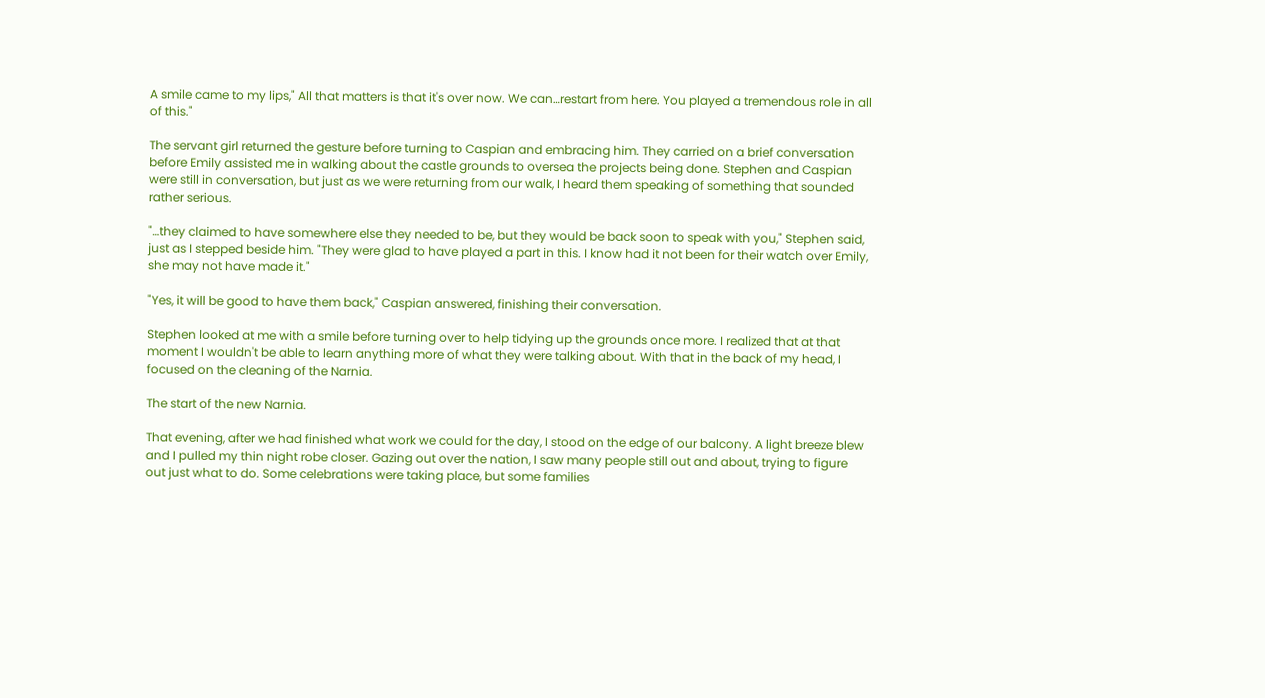A smile came to my lips," All that matters is that it's over now. We can…restart from here. You played a tremendous role in all of this."

The servant girl returned the gesture before turning to Caspian and embracing him. They carried on a brief conversation before Emily assisted me in walking about the castle grounds to oversea the projects being done. Stephen and Caspian were still in conversation, but just as we were returning from our walk, I heard them speaking of something that sounded rather serious.

"…they claimed to have somewhere else they needed to be, but they would be back soon to speak with you," Stephen said, just as I stepped beside him. "They were glad to have played a part in this. I know had it not been for their watch over Emily, she may not have made it."

"Yes, it will be good to have them back," Caspian answered, finishing their conversation.

Stephen looked at me with a smile before turning over to help tidying up the grounds once more. I realized that at that moment I wouldn't be able to learn anything more of what they were talking about. With that in the back of my head, I focused on the cleaning of the Narnia.

The start of the new Narnia.

That evening, after we had finished what work we could for the day, I stood on the edge of our balcony. A light breeze blew and I pulled my thin night robe closer. Gazing out over the nation, I saw many people still out and about, trying to figure out just what to do. Some celebrations were taking place, but some families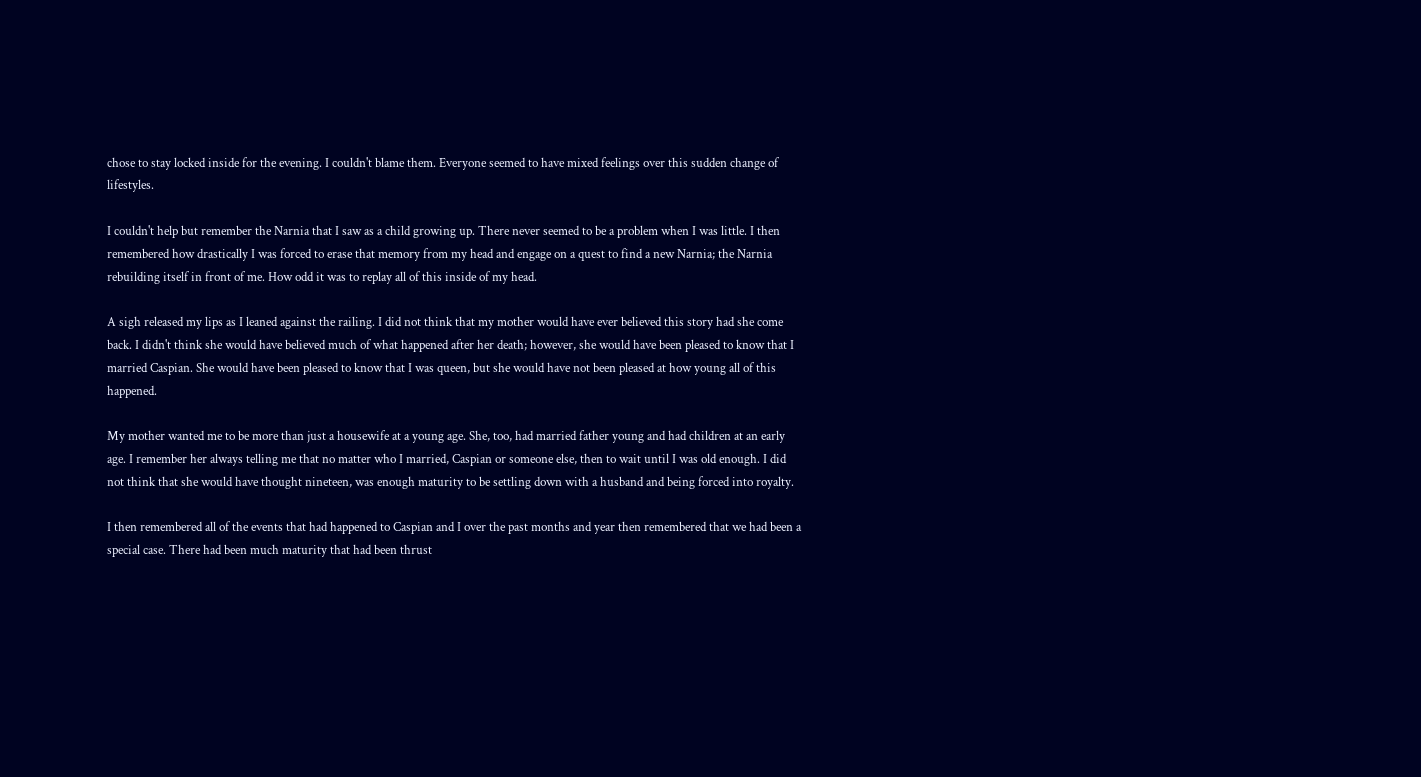chose to stay locked inside for the evening. I couldn't blame them. Everyone seemed to have mixed feelings over this sudden change of lifestyles.

I couldn't help but remember the Narnia that I saw as a child growing up. There never seemed to be a problem when I was little. I then remembered how drastically I was forced to erase that memory from my head and engage on a quest to find a new Narnia; the Narnia rebuilding itself in front of me. How odd it was to replay all of this inside of my head.

A sigh released my lips as I leaned against the railing. I did not think that my mother would have ever believed this story had she come back. I didn't think she would have believed much of what happened after her death; however, she would have been pleased to know that I married Caspian. She would have been pleased to know that I was queen, but she would have not been pleased at how young all of this happened.

My mother wanted me to be more than just a housewife at a young age. She, too, had married father young and had children at an early age. I remember her always telling me that no matter who I married, Caspian or someone else, then to wait until I was old enough. I did not think that she would have thought nineteen, was enough maturity to be settling down with a husband and being forced into royalty.

I then remembered all of the events that had happened to Caspian and I over the past months and year then remembered that we had been a special case. There had been much maturity that had been thrust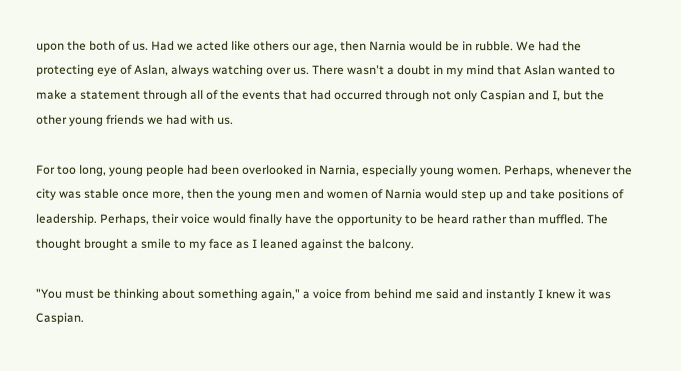upon the both of us. Had we acted like others our age, then Narnia would be in rubble. We had the protecting eye of Aslan, always watching over us. There wasn't a doubt in my mind that Aslan wanted to make a statement through all of the events that had occurred through not only Caspian and I, but the other young friends we had with us.

For too long, young people had been overlooked in Narnia, especially young women. Perhaps, whenever the city was stable once more, then the young men and women of Narnia would step up and take positions of leadership. Perhaps, their voice would finally have the opportunity to be heard rather than muffled. The thought brought a smile to my face as I leaned against the balcony.

"You must be thinking about something again," a voice from behind me said and instantly I knew it was Caspian.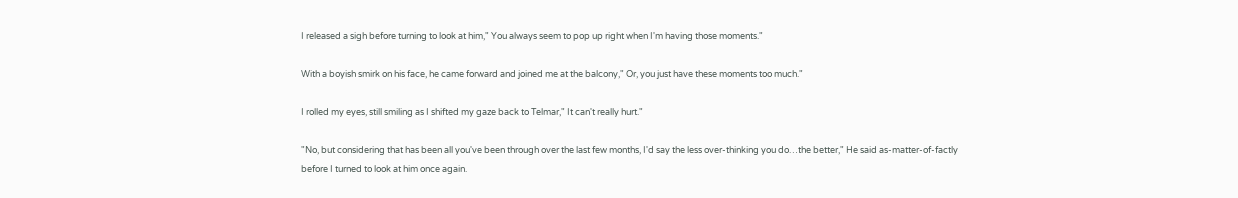I released a sigh before turning to look at him," You always seem to pop up right when I'm having those moments."

With a boyish smirk on his face, he came forward and joined me at the balcony," Or, you just have these moments too much."

I rolled my eyes, still smiling as I shifted my gaze back to Telmar," It can't really hurt."

"No, but considering that has been all you've been through over the last few months, I'd say the less over-thinking you do…the better," He said as-matter-of-factly before I turned to look at him once again.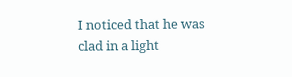I noticed that he was clad in a light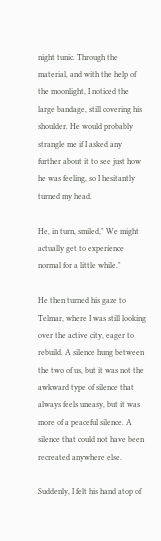night tunic. Through the material, and with the help of the moonlight, I noticed the large bandage, still covering his shoulder. He would probably strangle me if I asked any further about it to see just how he was feeling, so I hesitantly turned my head.

He, in turn, smiled," We might actually get to experience normal for a little while."

He then turned his gaze to Telmar, where I was still looking over the active city, eager to rebuild. A silence hung between the two of us, but it was not the awkward type of silence that always feels uneasy, but it was more of a peaceful silence. A silence that could not have been recreated anywhere else.

Suddenly, I felt his hand atop of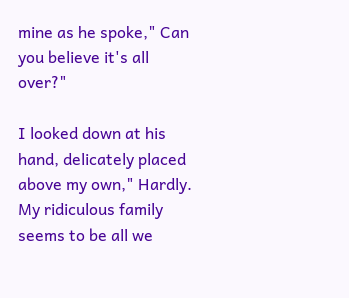mine as he spoke," Can you believe it's all over?"

I looked down at his hand, delicately placed above my own," Hardly. My ridiculous family seems to be all we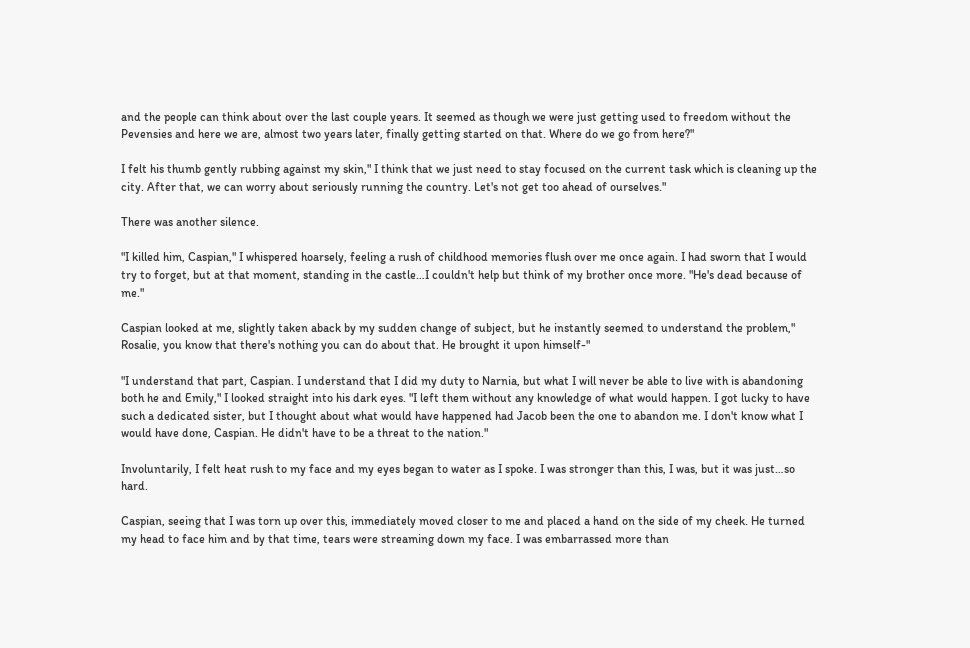and the people can think about over the last couple years. It seemed as though we were just getting used to freedom without the Pevensies and here we are, almost two years later, finally getting started on that. Where do we go from here?"

I felt his thumb gently rubbing against my skin," I think that we just need to stay focused on the current task which is cleaning up the city. After that, we can worry about seriously running the country. Let's not get too ahead of ourselves."

There was another silence.

"I killed him, Caspian," I whispered hoarsely, feeling a rush of childhood memories flush over me once again. I had sworn that I would try to forget, but at that moment, standing in the castle…I couldn't help but think of my brother once more. "He's dead because of me."

Caspian looked at me, slightly taken aback by my sudden change of subject, but he instantly seemed to understand the problem," Rosalie, you know that there's nothing you can do about that. He brought it upon himself-"

"I understand that part, Caspian. I understand that I did my duty to Narnia, but what I will never be able to live with is abandoning both he and Emily," I looked straight into his dark eyes. "I left them without any knowledge of what would happen. I got lucky to have such a dedicated sister, but I thought about what would have happened had Jacob been the one to abandon me. I don't know what I would have done, Caspian. He didn't have to be a threat to the nation."

Involuntarily, I felt heat rush to my face and my eyes began to water as I spoke. I was stronger than this, I was, but it was just…so hard.

Caspian, seeing that I was torn up over this, immediately moved closer to me and placed a hand on the side of my cheek. He turned my head to face him and by that time, tears were streaming down my face. I was embarrassed more than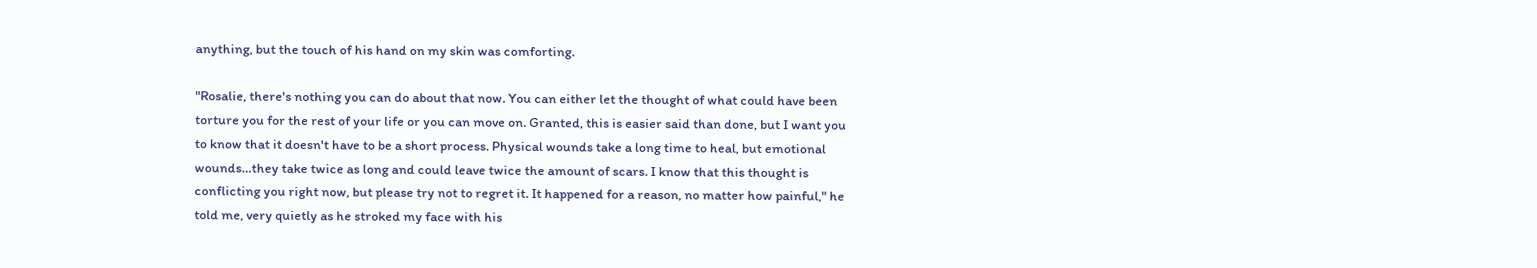anything, but the touch of his hand on my skin was comforting.

"Rosalie, there's nothing you can do about that now. You can either let the thought of what could have been torture you for the rest of your life or you can move on. Granted, this is easier said than done, but I want you to know that it doesn't have to be a short process. Physical wounds take a long time to heal, but emotional wounds…they take twice as long and could leave twice the amount of scars. I know that this thought is conflicting you right now, but please try not to regret it. It happened for a reason, no matter how painful," he told me, very quietly as he stroked my face with his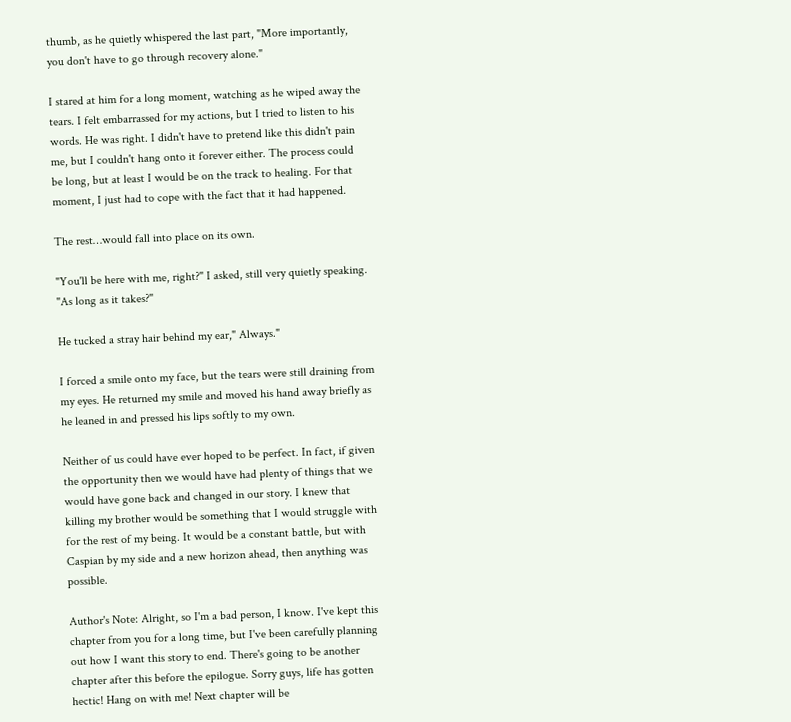thumb, as he quietly whispered the last part, "More importantly, you don't have to go through recovery alone."

I stared at him for a long moment, watching as he wiped away the tears. I felt embarrassed for my actions, but I tried to listen to his words. He was right. I didn't have to pretend like this didn't pain me, but I couldn't hang onto it forever either. The process could be long, but at least I would be on the track to healing. For that moment, I just had to cope with the fact that it had happened.

The rest…would fall into place on its own.

"You'll be here with me, right?" I asked, still very quietly speaking. "As long as it takes?"

He tucked a stray hair behind my ear," Always."

I forced a smile onto my face, but the tears were still draining from my eyes. He returned my smile and moved his hand away briefly as he leaned in and pressed his lips softly to my own.

Neither of us could have ever hoped to be perfect. In fact, if given the opportunity then we would have had plenty of things that we would have gone back and changed in our story. I knew that killing my brother would be something that I would struggle with for the rest of my being. It would be a constant battle, but with Caspian by my side and a new horizon ahead, then anything was possible.

Author's Note: Alright, so I'm a bad person, I know. I've kept this chapter from you for a long time, but I've been carefully planning out how I want this story to end. There's going to be another chapter after this before the epilogue. Sorry guys, life has gotten hectic! Hang on with me! Next chapter will be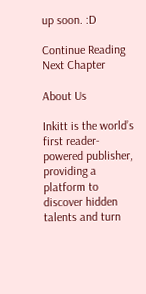up soon. :D

Continue Reading Next Chapter

About Us

Inkitt is the world’s first reader-powered publisher, providing a platform to discover hidden talents and turn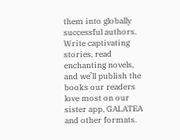them into globally successful authors. Write captivating stories, read enchanting novels, and we’ll publish the books our readers love most on our sister app, GALATEA and other formats.